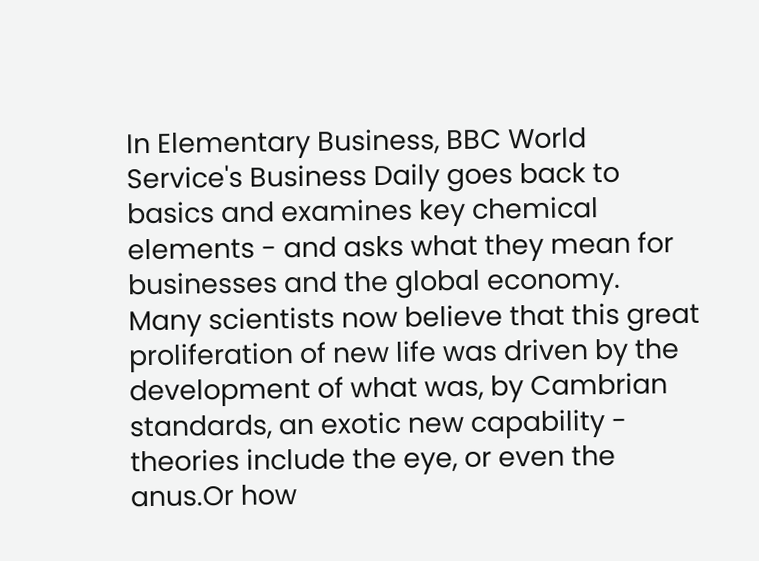In Elementary Business, BBC World Service's Business Daily goes back to basics and examines key chemical elements - and asks what they mean for businesses and the global economy.
Many scientists now believe that this great proliferation of new life was driven by the development of what was, by Cambrian standards, an exotic new capability - theories include the eye, or even the anus.Or how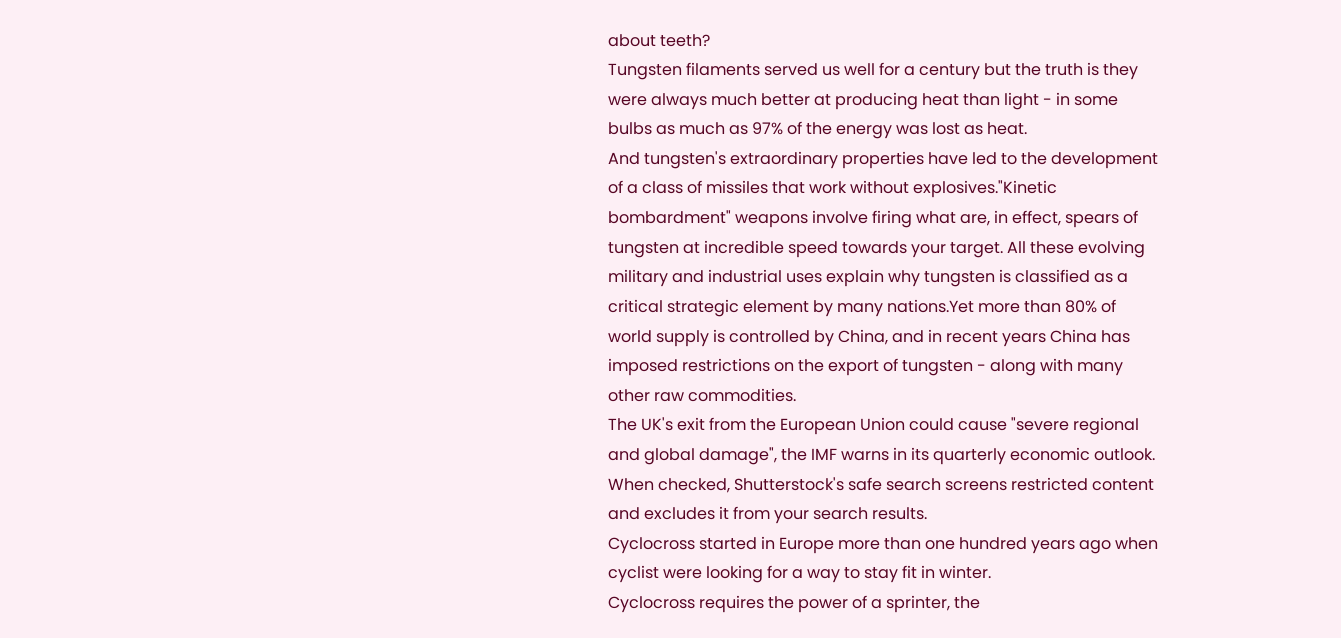about teeth?
Tungsten filaments served us well for a century but the truth is they were always much better at producing heat than light - in some bulbs as much as 97% of the energy was lost as heat.
And tungsten's extraordinary properties have led to the development of a class of missiles that work without explosives."Kinetic bombardment" weapons involve firing what are, in effect, spears of tungsten at incredible speed towards your target. All these evolving military and industrial uses explain why tungsten is classified as a critical strategic element by many nations.Yet more than 80% of world supply is controlled by China, and in recent years China has imposed restrictions on the export of tungsten - along with many other raw commodities.
The UK's exit from the European Union could cause "severe regional and global damage", the IMF warns in its quarterly economic outlook.
When checked, Shutterstock's safe search screens restricted content and excludes it from your search results.
Cyclocross started in Europe more than one hundred years ago when cyclist were looking for a way to stay fit in winter.
Cyclocross requires the power of a sprinter, the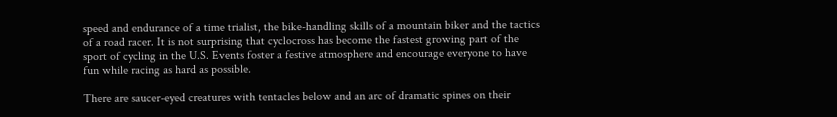speed and endurance of a time trialist, the bike-handling skills of a mountain biker and the tactics of a road racer. It is not surprising that cyclocross has become the fastest growing part of the sport of cycling in the U.S. Events foster a festive atmosphere and encourage everyone to have fun while racing as hard as possible.

There are saucer-eyed creatures with tentacles below and an arc of dramatic spines on their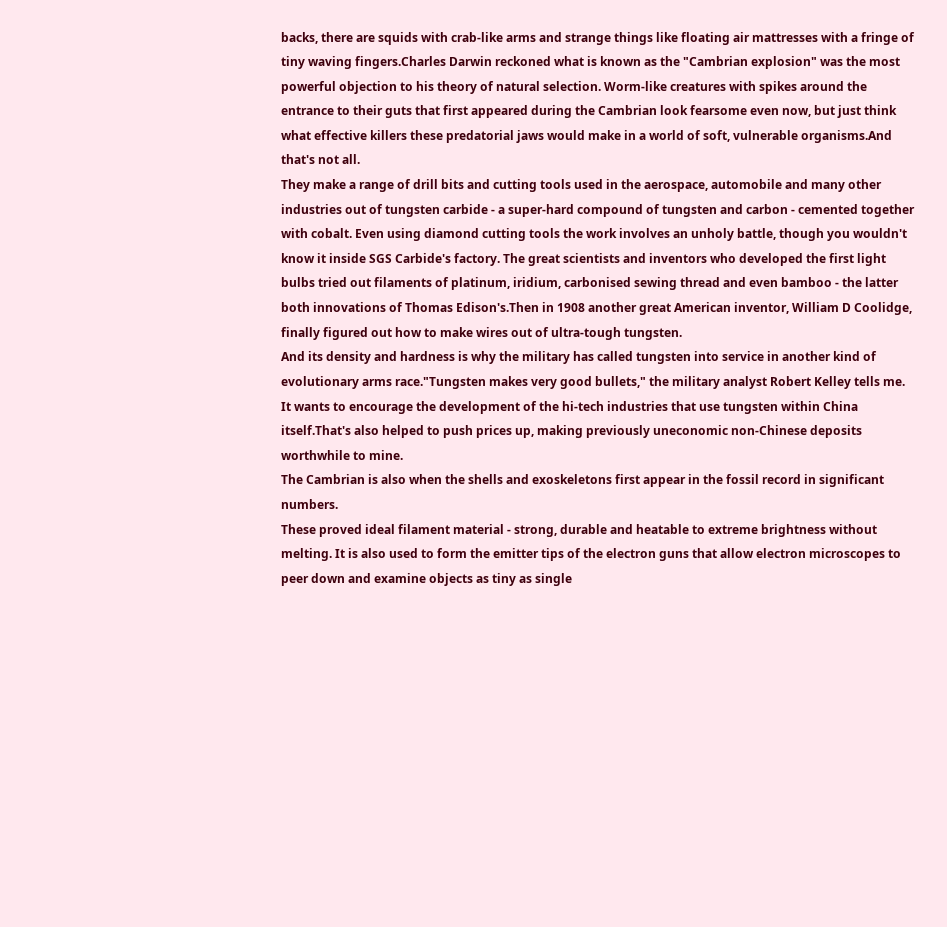backs, there are squids with crab-like arms and strange things like floating air mattresses with a fringe of tiny waving fingers.Charles Darwin reckoned what is known as the "Cambrian explosion" was the most powerful objection to his theory of natural selection. Worm-like creatures with spikes around the entrance to their guts that first appeared during the Cambrian look fearsome even now, but just think what effective killers these predatorial jaws would make in a world of soft, vulnerable organisms.And that's not all.
They make a range of drill bits and cutting tools used in the aerospace, automobile and many other industries out of tungsten carbide - a super-hard compound of tungsten and carbon - cemented together with cobalt. Even using diamond cutting tools the work involves an unholy battle, though you wouldn't know it inside SGS Carbide's factory. The great scientists and inventors who developed the first light bulbs tried out filaments of platinum, iridium, carbonised sewing thread and even bamboo - the latter both innovations of Thomas Edison's.Then in 1908 another great American inventor, William D Coolidge, finally figured out how to make wires out of ultra-tough tungsten.
And its density and hardness is why the military has called tungsten into service in another kind of evolutionary arms race."Tungsten makes very good bullets," the military analyst Robert Kelley tells me. It wants to encourage the development of the hi-tech industries that use tungsten within China itself.That's also helped to push prices up, making previously uneconomic non-Chinese deposits worthwhile to mine.
The Cambrian is also when the shells and exoskeletons first appear in the fossil record in significant numbers.
These proved ideal filament material - strong, durable and heatable to extreme brightness without melting. It is also used to form the emitter tips of the electron guns that allow electron microscopes to peer down and examine objects as tiny as single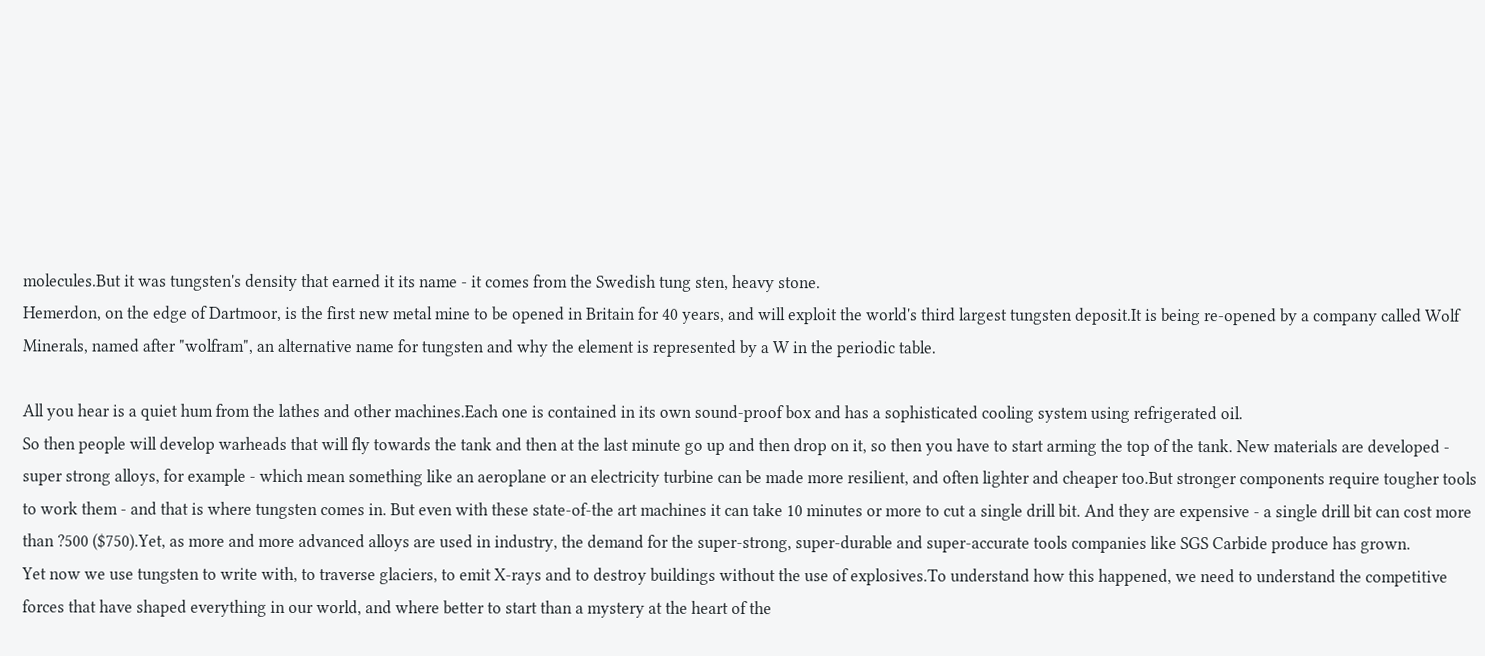molecules.But it was tungsten's density that earned it its name - it comes from the Swedish tung sten, heavy stone.
Hemerdon, on the edge of Dartmoor, is the first new metal mine to be opened in Britain for 40 years, and will exploit the world's third largest tungsten deposit.It is being re-opened by a company called Wolf Minerals, named after "wolfram", an alternative name for tungsten and why the element is represented by a W in the periodic table.

All you hear is a quiet hum from the lathes and other machines.Each one is contained in its own sound-proof box and has a sophisticated cooling system using refrigerated oil.
So then people will develop warheads that will fly towards the tank and then at the last minute go up and then drop on it, so then you have to start arming the top of the tank. New materials are developed - super strong alloys, for example - which mean something like an aeroplane or an electricity turbine can be made more resilient, and often lighter and cheaper too.But stronger components require tougher tools to work them - and that is where tungsten comes in. But even with these state-of-the art machines it can take 10 minutes or more to cut a single drill bit. And they are expensive - a single drill bit can cost more than ?500 ($750).Yet, as more and more advanced alloys are used in industry, the demand for the super-strong, super-durable and super-accurate tools companies like SGS Carbide produce has grown.
Yet now we use tungsten to write with, to traverse glaciers, to emit X-rays and to destroy buildings without the use of explosives.To understand how this happened, we need to understand the competitive forces that have shaped everything in our world, and where better to start than a mystery at the heart of the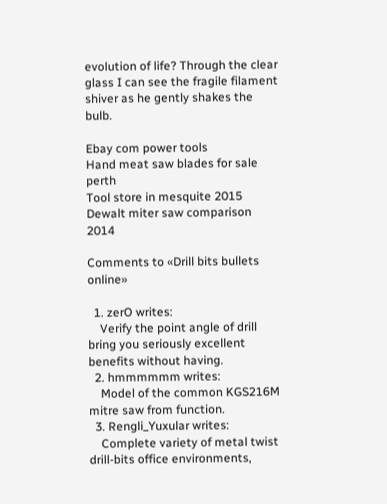evolution of life? Through the clear glass I can see the fragile filament shiver as he gently shakes the bulb.

Ebay com power tools
Hand meat saw blades for sale perth
Tool store in mesquite 2015
Dewalt miter saw comparison 2014

Comments to «Drill bits bullets online»

  1. zerO writes:
    Verify the point angle of drill bring you seriously excellent benefits without having.
  2. hmmmmmm writes:
    Model of the common KGS216M mitre saw from function.
  3. Rengli_Yuxular writes:
    Complete variety of metal twist drill-bits office environments,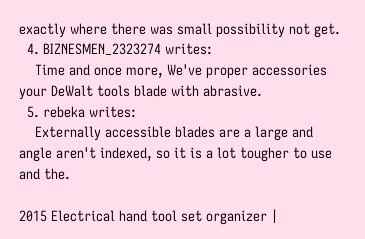exactly where there was small possibility not get.
  4. BIZNESMEN_2323274 writes:
    Time and once more, We've proper accessories your DeWalt tools blade with abrasive.
  5. rebeka writes:
    Externally accessible blades are a large and angle aren't indexed, so it is a lot tougher to use and the.

2015 Electrical hand tool set organizer |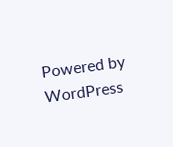Powered by WordPress